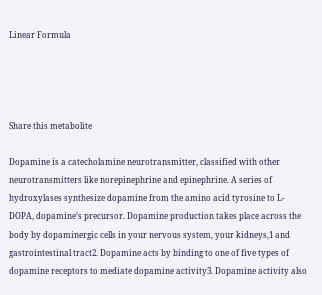Linear Formula




Share this metabolite

Dopamine is a catecholamine neurotransmitter, classified with other neurotransmitters like norepinephrine and epinephrine. A series of hydroxylases synthesize dopamine from the amino acid tyrosine to L-DOPA, dopamine’s precursor. Dopamine production takes place across the body by dopaminergic cells in your nervous system, your kidneys,1 and gastrointestinal tract2. Dopamine acts by binding to one of five types of dopamine receptors to mediate dopamine activity3. Dopamine activity also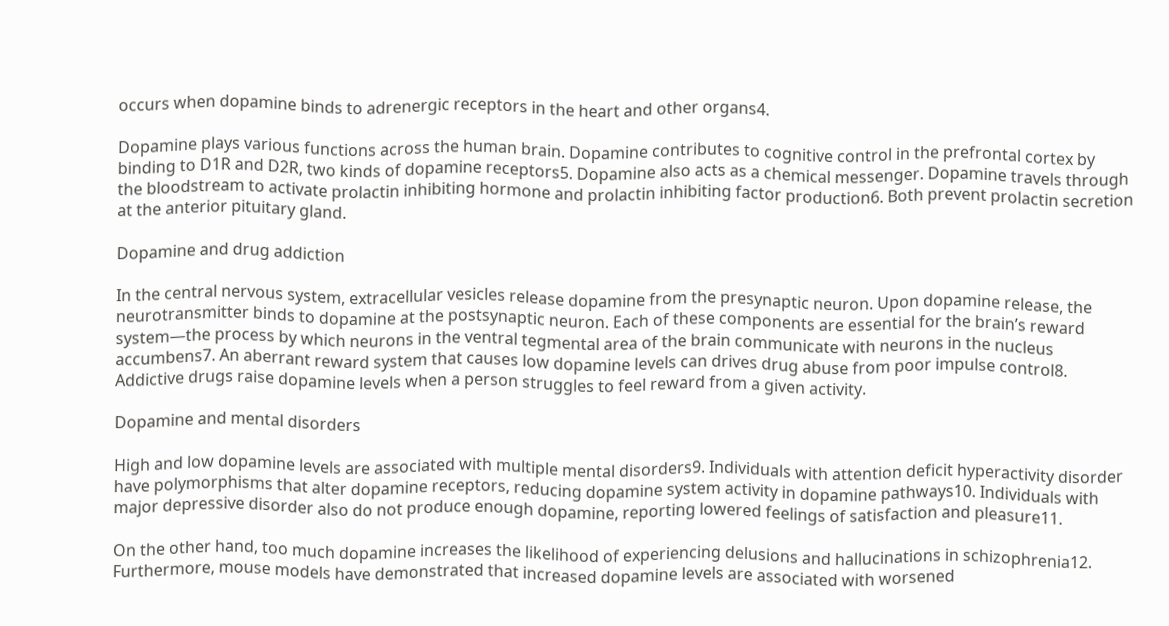occurs when dopamine binds to adrenergic receptors in the heart and other organs4.

Dopamine plays various functions across the human brain. Dopamine contributes to cognitive control in the prefrontal cortex by binding to D1R and D2R, two kinds of dopamine receptors5. Dopamine also acts as a chemical messenger. Dopamine travels through the bloodstream to activate prolactin inhibiting hormone and prolactin inhibiting factor production6. Both prevent prolactin secretion at the anterior pituitary gland.

Dopamine and drug addiction

In the central nervous system, extracellular vesicles release dopamine from the presynaptic neuron. Upon dopamine release, the neurotransmitter binds to dopamine at the postsynaptic neuron. Each of these components are essential for the brain’s reward system—the process by which neurons in the ventral tegmental area of the brain communicate with neurons in the nucleus accumbens7. An aberrant reward system that causes low dopamine levels can drives drug abuse from poor impulse control8. Addictive drugs raise dopamine levels when a person struggles to feel reward from a given activity.

Dopamine and mental disorders

High and low dopamine levels are associated with multiple mental disorders9. Individuals with attention deficit hyperactivity disorder have polymorphisms that alter dopamine receptors, reducing dopamine system activity in dopamine pathways10. Individuals with major depressive disorder also do not produce enough dopamine, reporting lowered feelings of satisfaction and pleasure11.

On the other hand, too much dopamine increases the likelihood of experiencing delusions and hallucinations in schizophrenia12. Furthermore, mouse models have demonstrated that increased dopamine levels are associated with worsened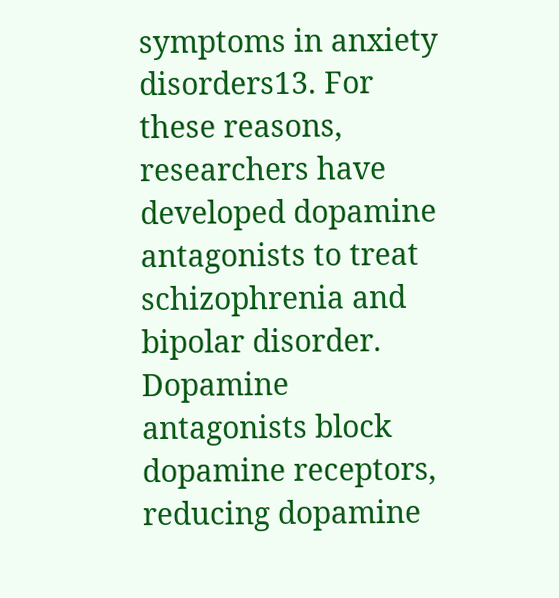symptoms in anxiety disorders13. For these reasons, researchers have developed dopamine antagonists to treat schizophrenia and bipolar disorder. Dopamine antagonists block dopamine receptors, reducing dopamine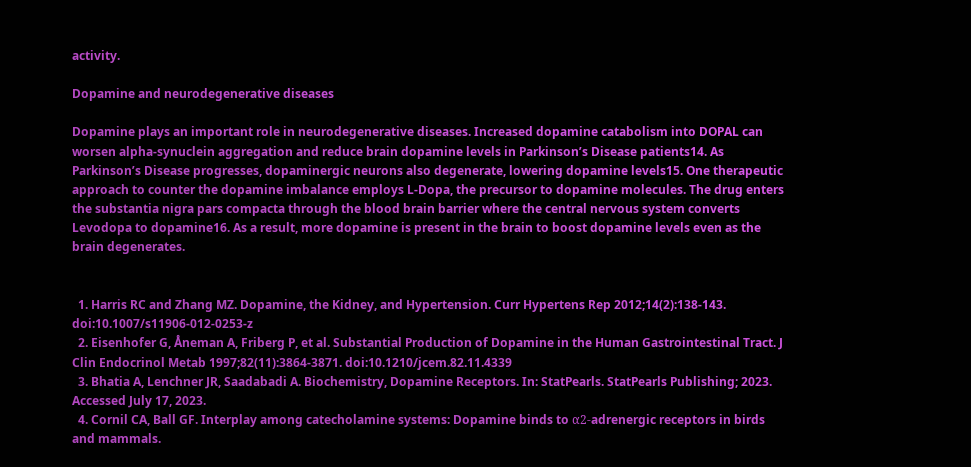activity.

Dopamine and neurodegenerative diseases

Dopamine plays an important role in neurodegenerative diseases. Increased dopamine catabolism into DOPAL can worsen alpha-synuclein aggregation and reduce brain dopamine levels in Parkinson’s Disease patients14. As Parkinson’s Disease progresses, dopaminergic neurons also degenerate, lowering dopamine levels15. One therapeutic approach to counter the dopamine imbalance employs L-Dopa, the precursor to dopamine molecules. The drug enters the substantia nigra pars compacta through the blood brain barrier where the central nervous system converts Levodopa to dopamine16. As a result, more dopamine is present in the brain to boost dopamine levels even as the brain degenerates.


  1. Harris RC and Zhang MZ. Dopamine, the Kidney, and Hypertension. Curr Hypertens Rep 2012;14(2):138-143. doi:10.1007/s11906-012-0253-z
  2. Eisenhofer G, Åneman A, Friberg P, et al. Substantial Production of Dopamine in the Human Gastrointestinal Tract. J Clin Endocrinol Metab 1997;82(11):3864-3871. doi:10.1210/jcem.82.11.4339
  3. Bhatia A, Lenchner JR, Saadabadi A. Biochemistry, Dopamine Receptors. In: StatPearls. StatPearls Publishing; 2023. Accessed July 17, 2023.
  4. Cornil CA, Ball GF. Interplay among catecholamine systems: Dopamine binds to α2-adrenergic receptors in birds and mammals.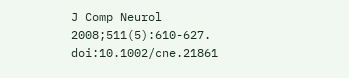J Comp Neurol 2008;511(5):610-627. doi:10.1002/cne.21861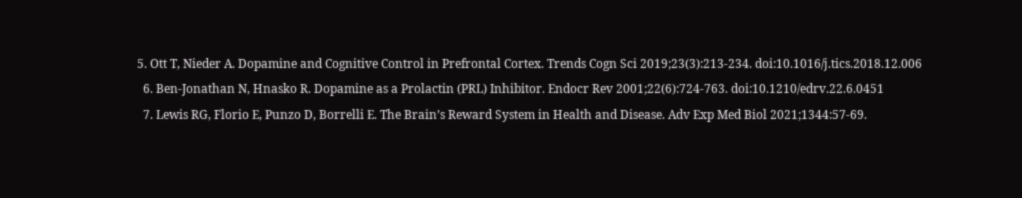5. Ott T, Nieder A. Dopamine and Cognitive Control in Prefrontal Cortex. Trends Cogn Sci 2019;23(3):213-234. doi:10.1016/j.tics.2018.12.006
  6. Ben-Jonathan N, Hnasko R. Dopamine as a Prolactin (PRL) Inhibitor. Endocr Rev 2001;22(6):724-763. doi:10.1210/edrv.22.6.0451
  7. Lewis RG, Florio E, Punzo D, Borrelli E. The Brain’s Reward System in Health and Disease. Adv Exp Med Biol 2021;1344:57-69.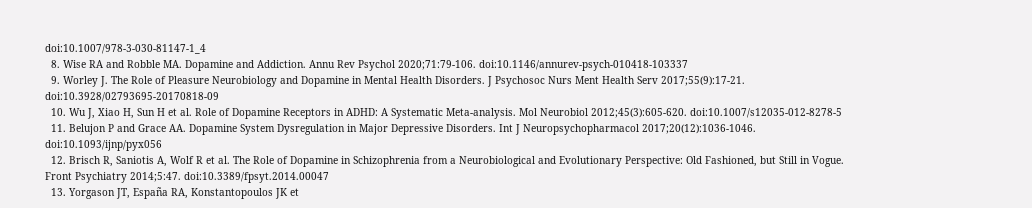doi:10.1007/978-3-030-81147-1_4
  8. Wise RA and Robble MA. Dopamine and Addiction. Annu Rev Psychol 2020;71:79-106. doi:10.1146/annurev-psych-010418-103337
  9. Worley J. The Role of Pleasure Neurobiology and Dopamine in Mental Health Disorders. J Psychosoc Nurs Ment Health Serv 2017;55(9):17-21. doi:10.3928/02793695-20170818-09
  10. Wu J, Xiao H, Sun H et al. Role of Dopamine Receptors in ADHD: A Systematic Meta-analysis. Mol Neurobiol 2012;45(3):605-620. doi:10.1007/s12035-012-8278-5
  11. Belujon P and Grace AA. Dopamine System Dysregulation in Major Depressive Disorders. Int J Neuropsychopharmacol 2017;20(12):1036-1046. doi:10.1093/ijnp/pyx056
  12. Brisch R, Saniotis A, Wolf R et al. The Role of Dopamine in Schizophrenia from a Neurobiological and Evolutionary Perspective: Old Fashioned, but Still in Vogue. Front Psychiatry 2014;5:47. doi:10.3389/fpsyt.2014.00047
  13. Yorgason JT, España RA, Konstantopoulos JK et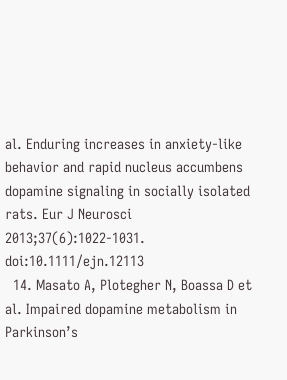al. Enduring increases in anxiety-like behavior and rapid nucleus accumbens dopamine signaling in socially isolated rats. Eur J Neurosci 2013;37(6):1022-1031. doi:10.1111/ejn.12113
  14. Masato A, Plotegher N, Boassa D et al. Impaired dopamine metabolism in Parkinson’s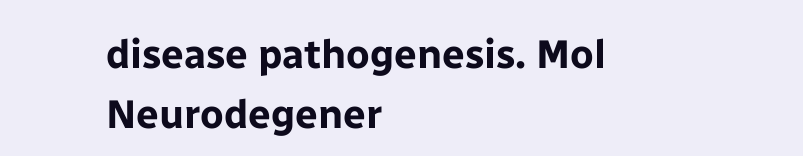disease pathogenesis. Mol Neurodegener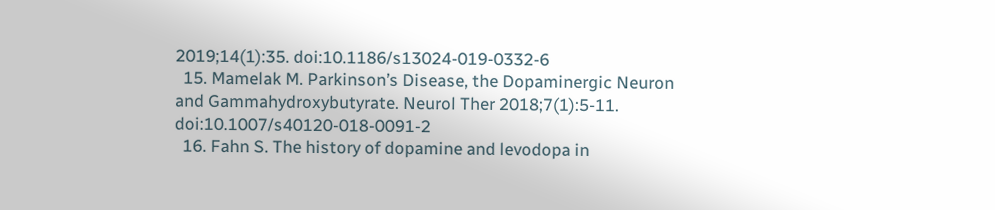2019;14(1):35. doi:10.1186/s13024-019-0332-6
  15. Mamelak M. Parkinson’s Disease, the Dopaminergic Neuron and Gammahydroxybutyrate. Neurol Ther 2018;7(1):5-11. doi:10.1007/s40120-018-0091-2
  16. Fahn S. The history of dopamine and levodopa in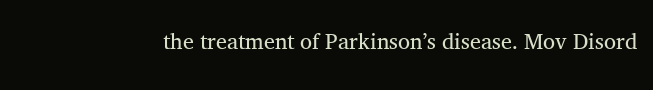the treatment of Parkinson’s disease. Mov Disord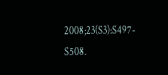2008;23(S3):S497-S508.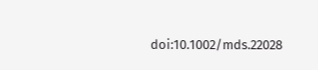doi:10.1002/mds.22028